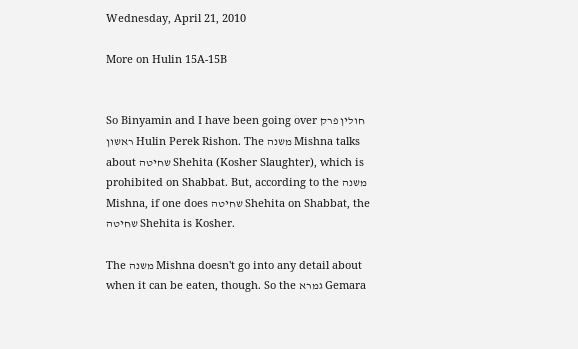Wednesday, April 21, 2010

More on Hulin 15A-15B


So Binyamin and I have been going over חולין פרק ראשון Hulin Perek Rishon. The משנה Mishna talks about שחיטה Shehita (Kosher Slaughter), which is prohibited on Shabbat. But, according to the משנה Mishna, if one does שחיטה Shehita on Shabbat, the שחיטה Shehita is Kosher.

The משנה Mishna doesn't go into any detail about when it can be eaten, though. So the גמרא Gemara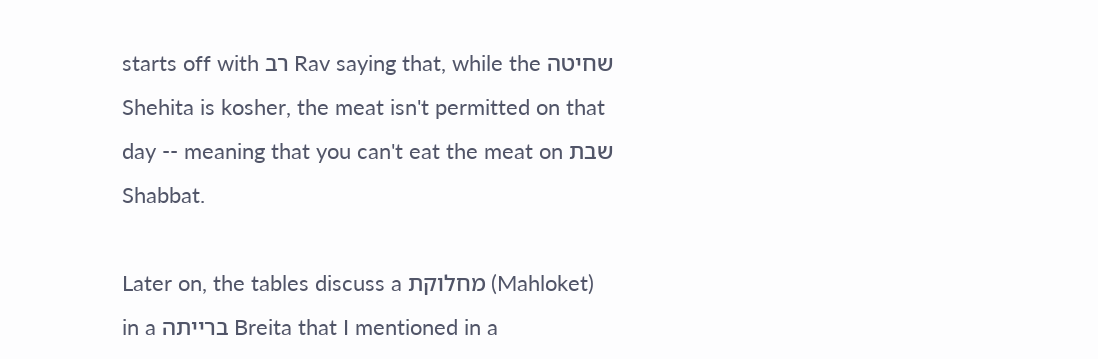starts off with רב Rav saying that, while the שחיטה Shehita is kosher, the meat isn't permitted on that day -- meaning that you can't eat the meat on שבת Shabbat.

Later on, the tables discuss a מחלוקת (Mahloket) in a ברייתה Breita that I mentioned in a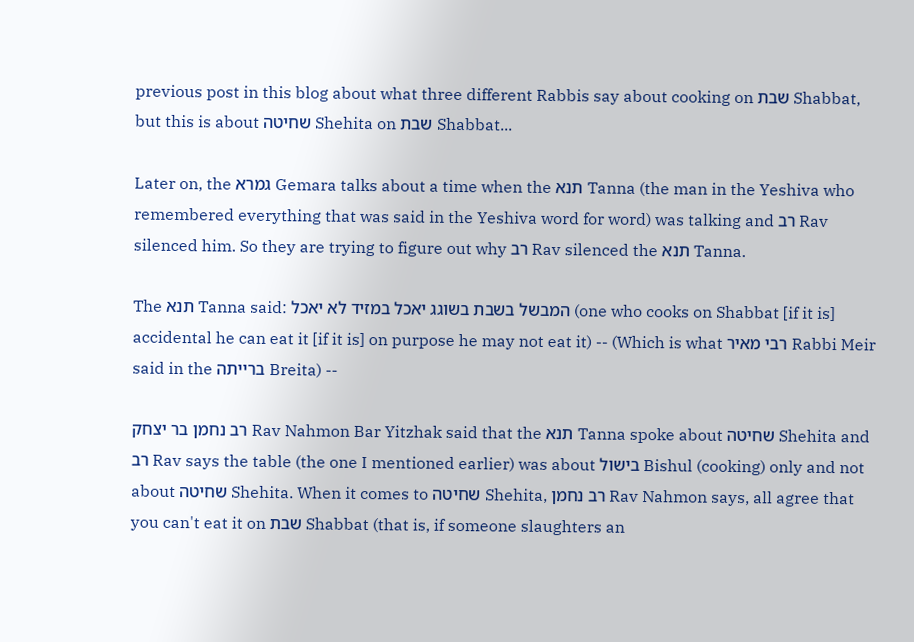previous post in this blog about what three different Rabbis say about cooking on שבת Shabbat, but this is about שחיטה Shehita on שבת Shabbat...

Later on, the גמרא Gemara talks about a time when the תנא Tanna (the man in the Yeshiva who remembered everything that was said in the Yeshiva word for word) was talking and רב Rav silenced him. So they are trying to figure out why רב Rav silenced the תנא Tanna.

The תנא Tanna said: המבשל בשבת בשוגג יאכל במזיד לא יאכל (one who cooks on Shabbat [if it is] accidental he can eat it [if it is] on purpose he may not eat it) -- (Which is what רבי מאיר Rabbi Meir said in the ברייתה Breita) --

רב נחמן בר יצחק Rav Nahmon Bar Yitzhak said that the תנא Tanna spoke about שחיטה Shehita and רב Rav says the table (the one I mentioned earlier) was about בישול Bishul (cooking) only and not about שחיטה Shehita. When it comes to שחיטה Shehita, רב נחמן Rav Nahmon says, all agree that you can't eat it on שבת Shabbat (that is, if someone slaughters an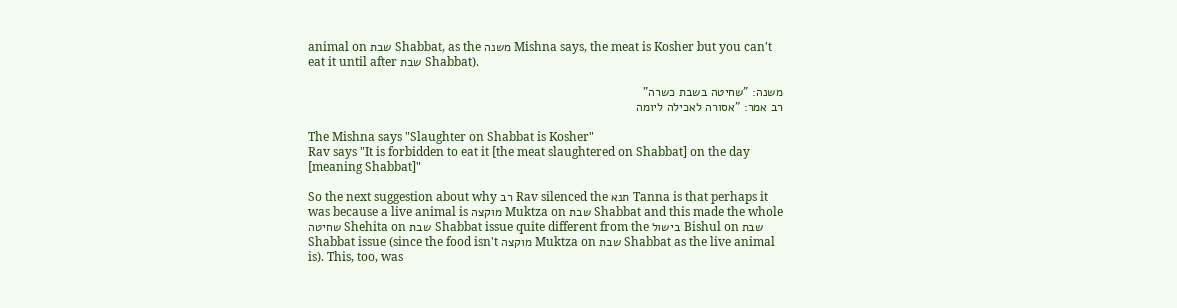animal on שבת Shabbat, as the משנה Mishna says, the meat is Kosher but you can't eat it until after שבת Shabbat).

משנה: "שחיטה בשבת כשרה"
רב אמר: "אסורה לאכילה ליומה

The Mishna says "Slaughter on Shabbat is Kosher"
Rav says "It is forbidden to eat it [the meat slaughtered on Shabbat] on the day [meaning Shabbat]"

So the next suggestion about why רב Rav silenced the תנא Tanna is that perhaps it was because a live animal is מוקצה Muktza on שבת Shabbat and this made the whole שחיטה Shehita on שבת Shabbat issue quite different from the בישול Bishul on שבת Shabbat issue (since the food isn't מוקצה Muktza on שבת Shabbat as the live animal is). This, too, was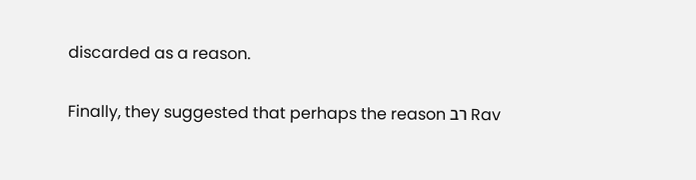discarded as a reason.

Finally, they suggested that perhaps the reason רב Rav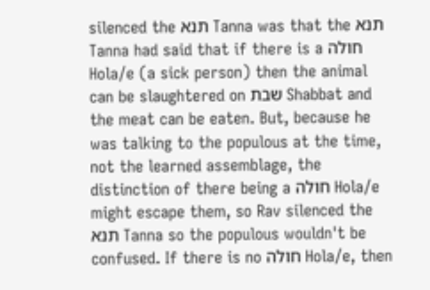silenced the תנא Tanna was that the תנא Tanna had said that if there is a חולה Hola/e (a sick person) then the animal can be slaughtered on שבת Shabbat and the meat can be eaten. But, because he was talking to the populous at the time, not the learned assemblage, the distinction of there being a חולה Hola/e might escape them, so Rav silenced the תנא Tanna so the populous wouldn't be confused. If there is no חולה Hola/e, then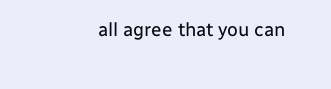all agree that you can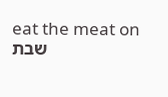eat the meat on שבת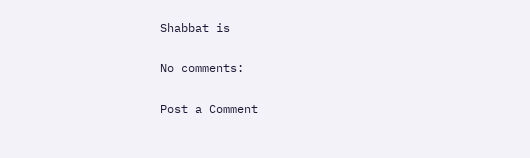Shabbat is

No comments:

Post a Comment